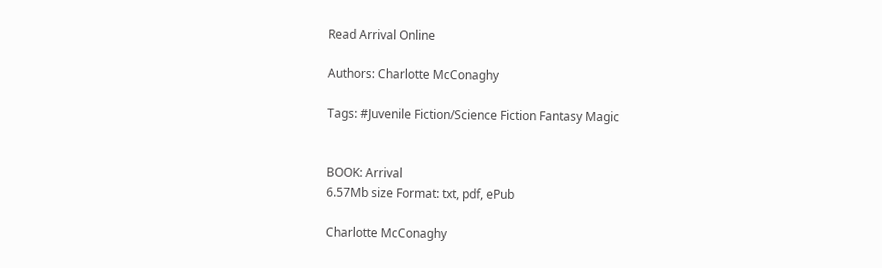Read Arrival Online

Authors: Charlotte McConaghy

Tags: #Juvenile Fiction/Science Fiction Fantasy Magic


BOOK: Arrival
6.57Mb size Format: txt, pdf, ePub

Charlotte McConaghy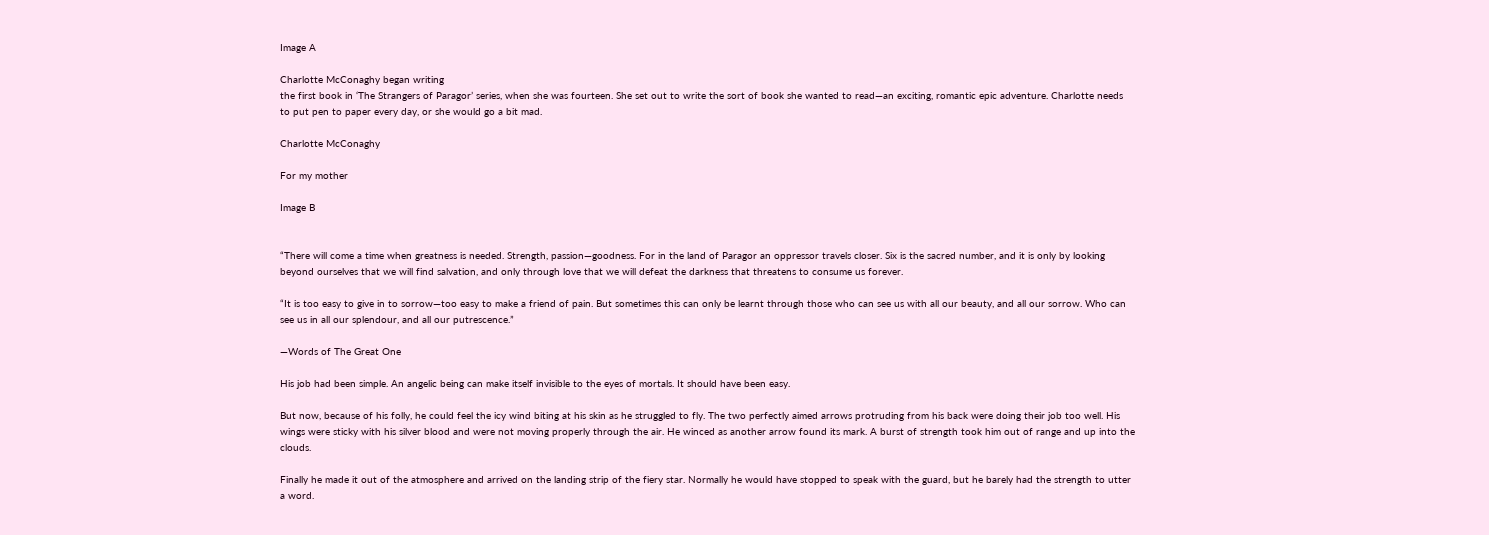Image A

Charlotte McConaghy began writing
the first book in ‘The Strangers of Paragor’ series, when she was fourteen. She set out to write the sort of book she wanted to read—an exciting, romantic epic adventure. Charlotte needs to put pen to paper every day, or she would go a bit mad.

Charlotte McConaghy

For my mother

Image B


“There will come a time when greatness is needed. Strength, passion—goodness. For in the land of Paragor an oppressor travels closer. Six is the sacred number, and it is only by looking beyond ourselves that we will find salvation, and only through love that we will defeat the darkness that threatens to consume us forever.

“It is too easy to give in to sorrow—too easy to make a friend of pain. But sometimes this can only be learnt through those who can see us with all our beauty, and all our sorrow. Who can see us in all our splendour, and all our putrescence.”

—Words of The Great One

His job had been simple. An angelic being can make itself invisible to the eyes of mortals. It should have been easy.

But now, because of his folly, he could feel the icy wind biting at his skin as he struggled to fly. The two perfectly aimed arrows protruding from his back were doing their job too well. His wings were sticky with his silver blood and were not moving properly through the air. He winced as another arrow found its mark. A burst of strength took him out of range and up into the clouds.

Finally he made it out of the atmosphere and arrived on the landing strip of the fiery star. Normally he would have stopped to speak with the guard, but he barely had the strength to utter a word.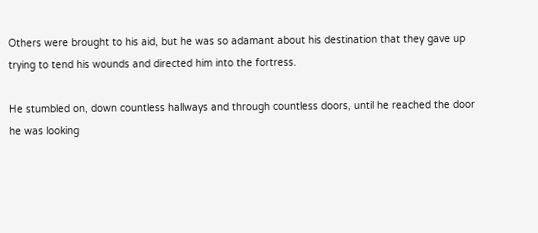Others were brought to his aid, but he was so adamant about his destination that they gave up trying to tend his wounds and directed him into the fortress.

He stumbled on, down countless hallways and through countless doors, until he reached the door he was looking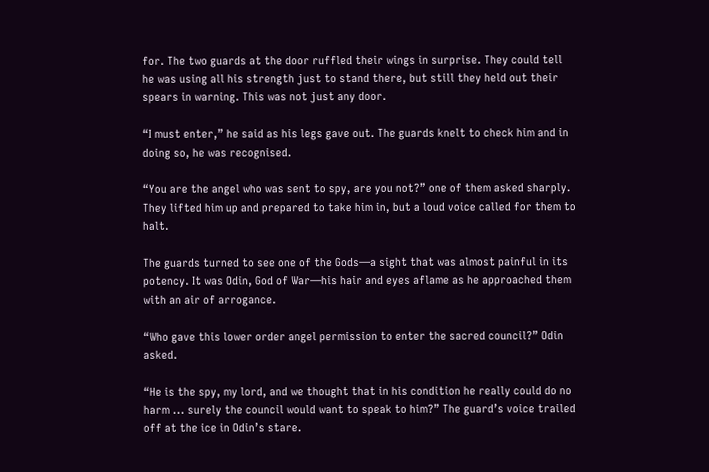for. The two guards at the door ruffled their wings in surprise. They could tell he was using all his strength just to stand there, but still they held out their spears in warning. This was not just any door.

“I must enter,” he said as his legs gave out. The guards knelt to check him and in doing so, he was recognised.

“You are the angel who was sent to spy, are you not?” one of them asked sharply. They lifted him up and prepared to take him in, but a loud voice called for them to halt.

The guards turned to see one of the Gods—a sight that was almost painful in its potency. It was Odin, God of War—his hair and eyes aflame as he approached them with an air of arrogance.

“Who gave this lower order angel permission to enter the sacred council?” Odin asked.

“He is the spy, my lord, and we thought that in his condition he really could do no harm ... surely the council would want to speak to him?” The guard’s voice trailed off at the ice in Odin’s stare.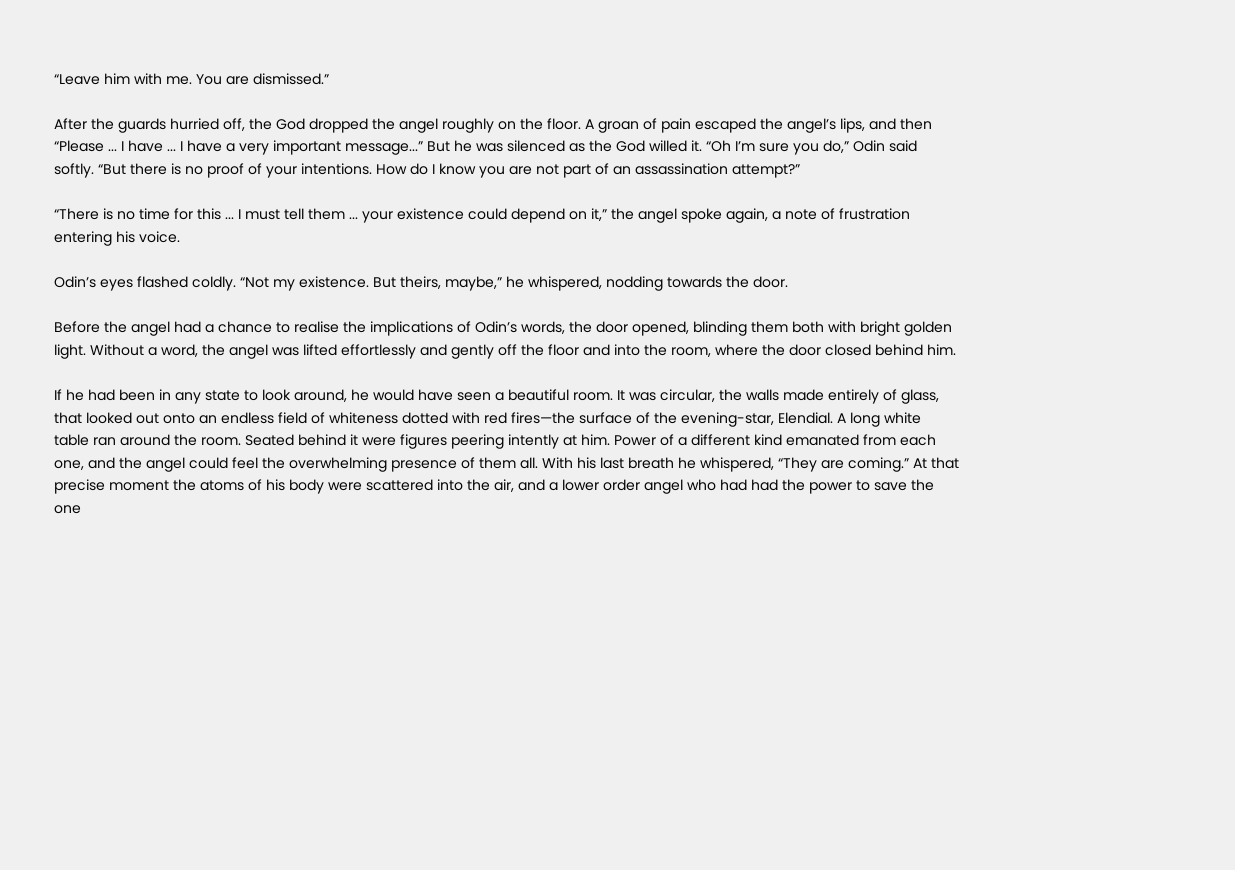“Leave him with me. You are dismissed.”

After the guards hurried off, the God dropped the angel roughly on the floor. A groan of pain escaped the angel’s lips, and then “Please ... I have ... I have a very important message...” But he was silenced as the God willed it. “Oh I’m sure you do,” Odin said softly. “But there is no proof of your intentions. How do I know you are not part of an assassination attempt?”

“There is no time for this ... I must tell them ... your existence could depend on it,” the angel spoke again, a note of frustration entering his voice.

Odin’s eyes flashed coldly. “Not my existence. But theirs, maybe,” he whispered, nodding towards the door.

Before the angel had a chance to realise the implications of Odin’s words, the door opened, blinding them both with bright golden light. Without a word, the angel was lifted effortlessly and gently off the floor and into the room, where the door closed behind him.

If he had been in any state to look around, he would have seen a beautiful room. It was circular, the walls made entirely of glass, that looked out onto an endless field of whiteness dotted with red fires—the surface of the evening-star, Elendial. A long white table ran around the room. Seated behind it were figures peering intently at him. Power of a different kind emanated from each one, and the angel could feel the overwhelming presence of them all. With his last breath he whispered, “They are coming.” At that precise moment the atoms of his body were scattered into the air, and a lower order angel who had had the power to save the one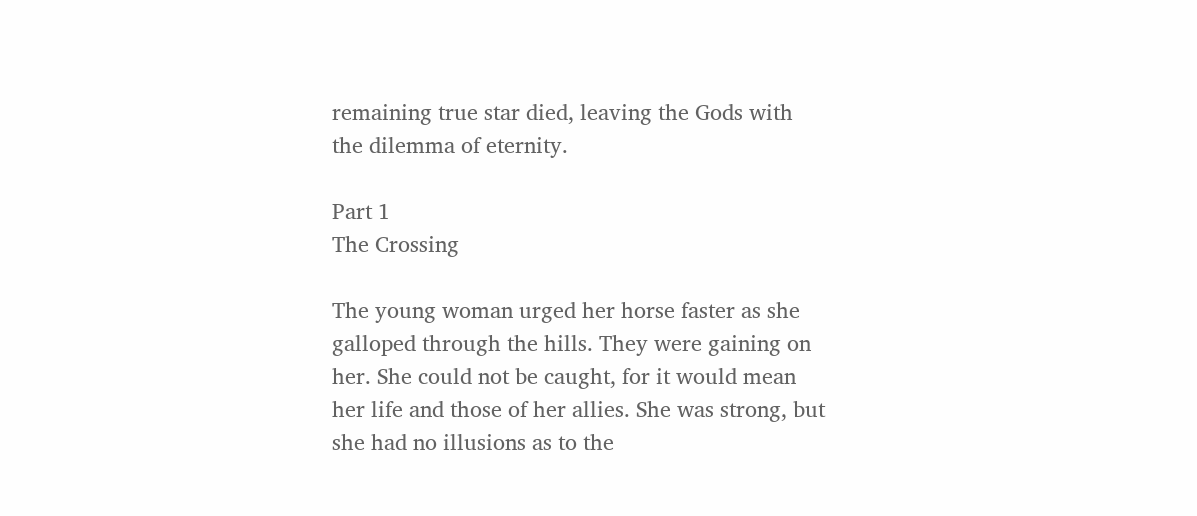remaining true star died, leaving the Gods with the dilemma of eternity.

Part 1
The Crossing

The young woman urged her horse faster as she galloped through the hills. They were gaining on her. She could not be caught, for it would mean her life and those of her allies. She was strong, but she had no illusions as to the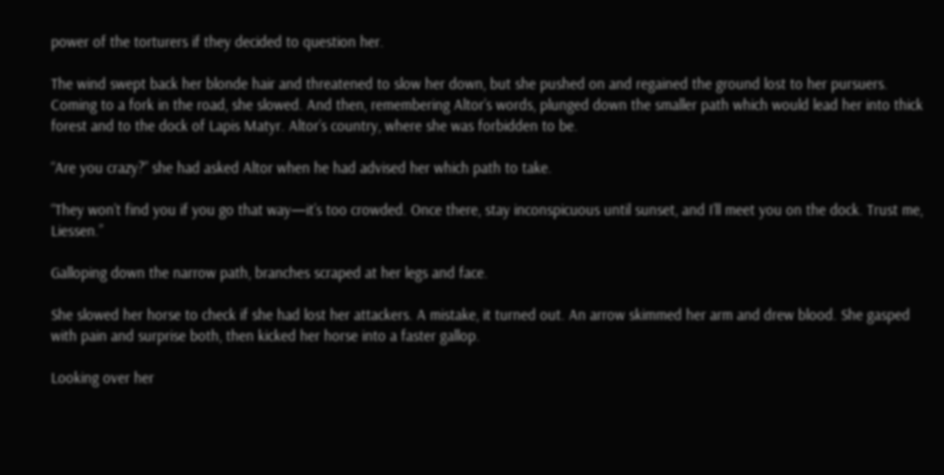power of the torturers if they decided to question her.

The wind swept back her blonde hair and threatened to slow her down, but she pushed on and regained the ground lost to her pursuers. Coming to a fork in the road, she slowed. And then, remembering Altor’s words, plunged down the smaller path which would lead her into thick forest and to the dock of Lapis Matyr. Altor’s country, where she was forbidden to be.

“Are you crazy?” she had asked Altor when he had advised her which path to take.

“They won’t find you if you go that way—it’s too crowded. Once there, stay inconspicuous until sunset, and I’ll meet you on the dock. Trust me, Liessen.”

Galloping down the narrow path, branches scraped at her legs and face.

She slowed her horse to check if she had lost her attackers. A mistake, it turned out. An arrow skimmed her arm and drew blood. She gasped with pain and surprise both, then kicked her horse into a faster gallop.

Looking over her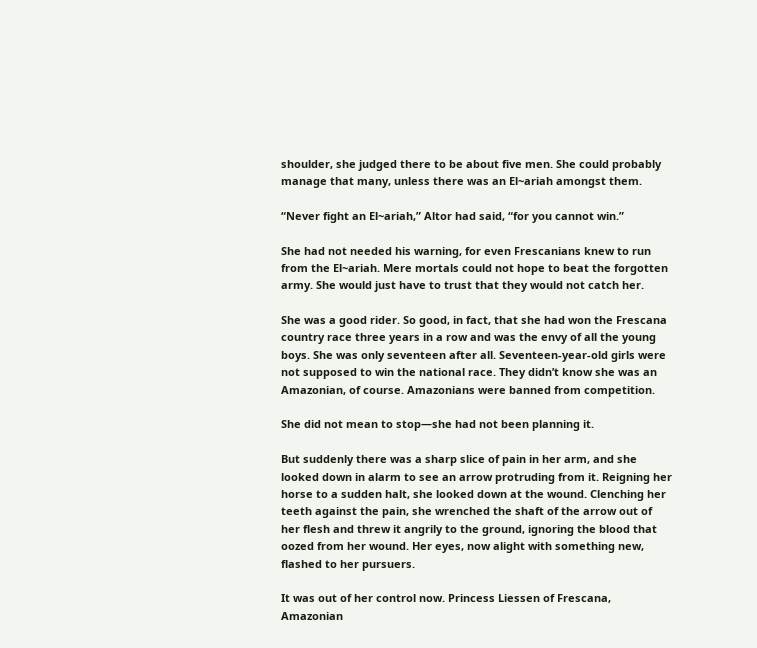shoulder, she judged there to be about five men. She could probably manage that many, unless there was an El~ariah amongst them.

“Never fight an El~ariah,” Altor had said, “for you cannot win.”

She had not needed his warning, for even Frescanians knew to run from the El~ariah. Mere mortals could not hope to beat the forgotten army. She would just have to trust that they would not catch her.

She was a good rider. So good, in fact, that she had won the Frescana country race three years in a row and was the envy of all the young boys. She was only seventeen after all. Seventeen-year-old girls were not supposed to win the national race. They didn’t know she was an Amazonian, of course. Amazonians were banned from competition.

She did not mean to stop—she had not been planning it.

But suddenly there was a sharp slice of pain in her arm, and she looked down in alarm to see an arrow protruding from it. Reigning her horse to a sudden halt, she looked down at the wound. Clenching her teeth against the pain, she wrenched the shaft of the arrow out of her flesh and threw it angrily to the ground, ignoring the blood that oozed from her wound. Her eyes, now alight with something new, flashed to her pursuers.

It was out of her control now. Princess Liessen of Frescana, Amazonian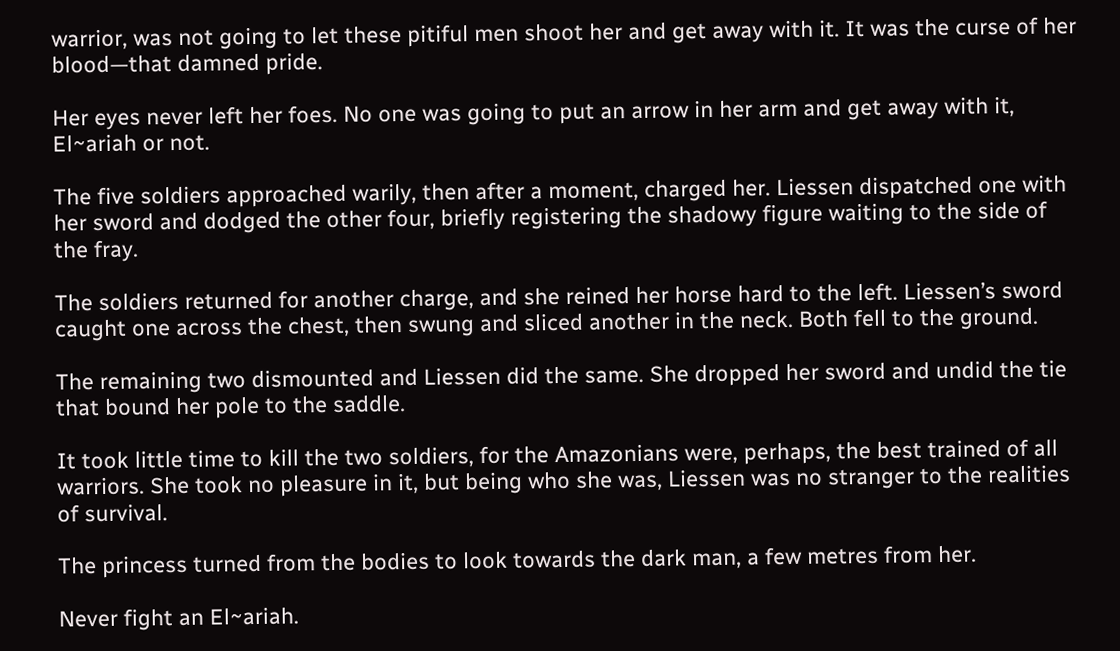warrior, was not going to let these pitiful men shoot her and get away with it. It was the curse of her blood—that damned pride.

Her eyes never left her foes. No one was going to put an arrow in her arm and get away with it, El~ariah or not.

The five soldiers approached warily, then after a moment, charged her. Liessen dispatched one with her sword and dodged the other four, briefly registering the shadowy figure waiting to the side of the fray.

The soldiers returned for another charge, and she reined her horse hard to the left. Liessen’s sword caught one across the chest, then swung and sliced another in the neck. Both fell to the ground.

The remaining two dismounted and Liessen did the same. She dropped her sword and undid the tie that bound her pole to the saddle.

It took little time to kill the two soldiers, for the Amazonians were, perhaps, the best trained of all warriors. She took no pleasure in it, but being who she was, Liessen was no stranger to the realities of survival.

The princess turned from the bodies to look towards the dark man, a few metres from her.

Never fight an El~ariah.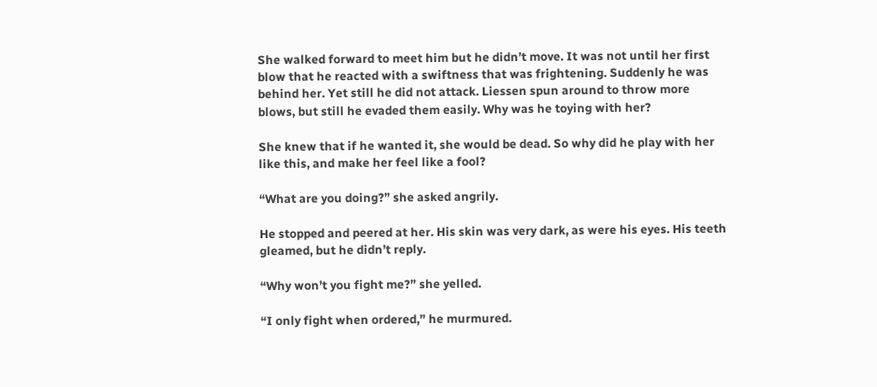She walked forward to meet him but he didn’t move. It was not until her first blow that he reacted with a swiftness that was frightening. Suddenly he was behind her. Yet still he did not attack. Liessen spun around to throw more blows, but still he evaded them easily. Why was he toying with her?

She knew that if he wanted it, she would be dead. So why did he play with her like this, and make her feel like a fool?

“What are you doing?” she asked angrily.

He stopped and peered at her. His skin was very dark, as were his eyes. His teeth gleamed, but he didn’t reply.

“Why won’t you fight me?” she yelled.

“I only fight when ordered,” he murmured.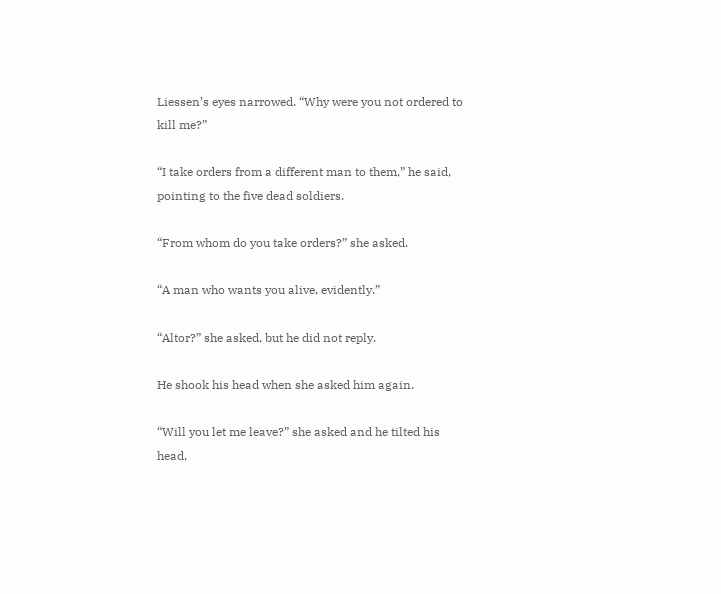Liessen’s eyes narrowed. “Why were you not ordered to kill me?”

“I take orders from a different man to them,” he said, pointing to the five dead soldiers.

“From whom do you take orders?” she asked.

“A man who wants you alive, evidently.”

“Altor?” she asked, but he did not reply.

He shook his head when she asked him again.

“Will you let me leave?” she asked and he tilted his head,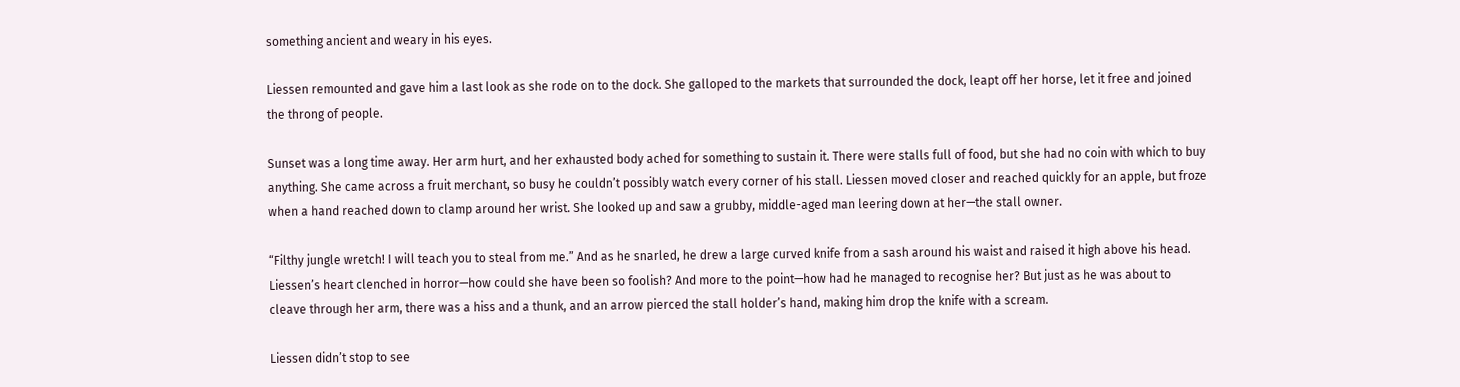something ancient and weary in his eyes.

Liessen remounted and gave him a last look as she rode on to the dock. She galloped to the markets that surrounded the dock, leapt off her horse, let it free and joined the throng of people.

Sunset was a long time away. Her arm hurt, and her exhausted body ached for something to sustain it. There were stalls full of food, but she had no coin with which to buy anything. She came across a fruit merchant, so busy he couldn’t possibly watch every corner of his stall. Liessen moved closer and reached quickly for an apple, but froze when a hand reached down to clamp around her wrist. She looked up and saw a grubby, middle-aged man leering down at her—the stall owner.

“Filthy jungle wretch! I will teach you to steal from me.” And as he snarled, he drew a large curved knife from a sash around his waist and raised it high above his head. Liessen’s heart clenched in horror—how could she have been so foolish? And more to the point—how had he managed to recognise her? But just as he was about to cleave through her arm, there was a hiss and a thunk, and an arrow pierced the stall holder’s hand, making him drop the knife with a scream.

Liessen didn’t stop to see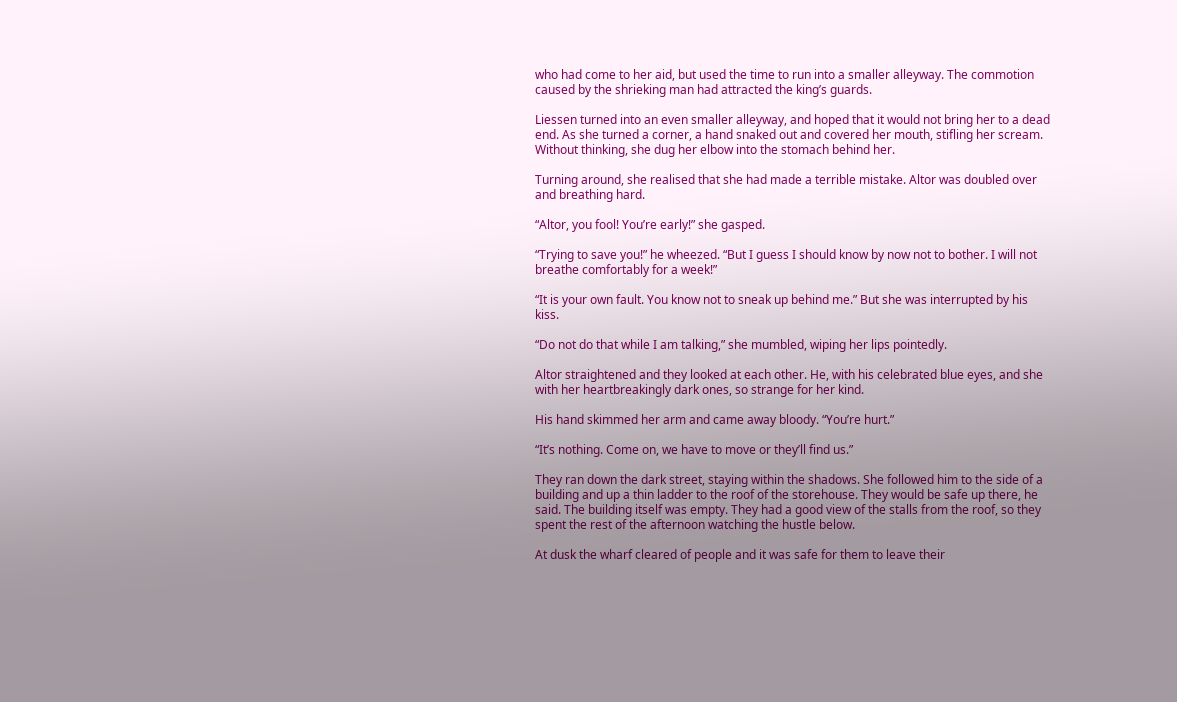who had come to her aid, but used the time to run into a smaller alleyway. The commotion caused by the shrieking man had attracted the king’s guards.

Liessen turned into an even smaller alleyway, and hoped that it would not bring her to a dead end. As she turned a corner, a hand snaked out and covered her mouth, stifling her scream. Without thinking, she dug her elbow into the stomach behind her.

Turning around, she realised that she had made a terrible mistake. Altor was doubled over and breathing hard.

“Altor, you fool! You’re early!” she gasped.

“Trying to save you!” he wheezed. “But I guess I should know by now not to bother. I will not breathe comfortably for a week!”

“It is your own fault. You know not to sneak up behind me.” But she was interrupted by his kiss.

“Do not do that while I am talking,” she mumbled, wiping her lips pointedly.

Altor straightened and they looked at each other. He, with his celebrated blue eyes, and she with her heartbreakingly dark ones, so strange for her kind.

His hand skimmed her arm and came away bloody. “You’re hurt.”

“It’s nothing. Come on, we have to move or they’ll find us.”

They ran down the dark street, staying within the shadows. She followed him to the side of a building and up a thin ladder to the roof of the storehouse. They would be safe up there, he said. The building itself was empty. They had a good view of the stalls from the roof, so they spent the rest of the afternoon watching the hustle below.

At dusk the wharf cleared of people and it was safe for them to leave their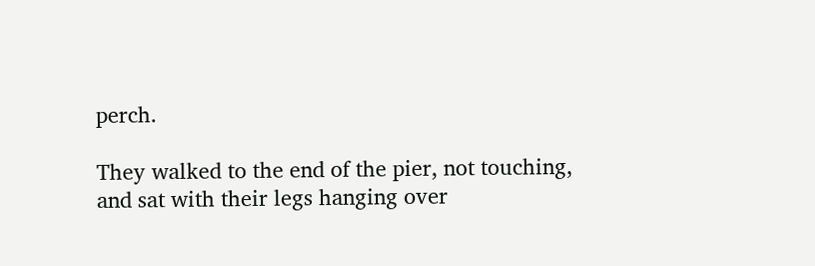perch.

They walked to the end of the pier, not touching, and sat with their legs hanging over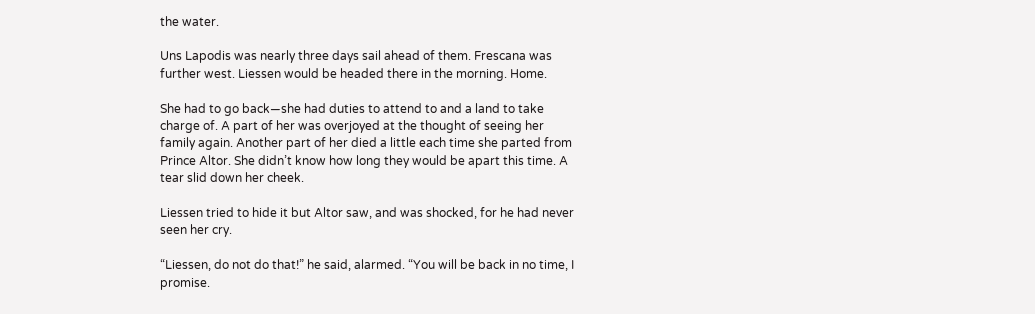the water.

Uns Lapodis was nearly three days sail ahead of them. Frescana was further west. Liessen would be headed there in the morning. Home.

She had to go back—she had duties to attend to and a land to take charge of. A part of her was overjoyed at the thought of seeing her family again. Another part of her died a little each time she parted from Prince Altor. She didn’t know how long they would be apart this time. A tear slid down her cheek.

Liessen tried to hide it but Altor saw, and was shocked, for he had never seen her cry.

“Liessen, do not do that!” he said, alarmed. “You will be back in no time, I promise.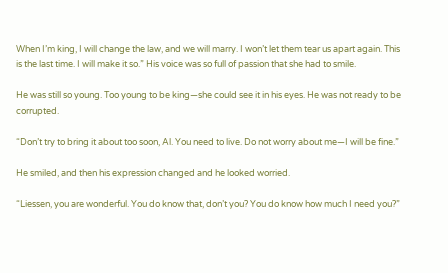When I’m king, I will change the law, and we will marry. I won’t let them tear us apart again. This is the last time. I will make it so.” His voice was so full of passion that she had to smile.

He was still so young. Too young to be king—she could see it in his eyes. He was not ready to be corrupted.

“Don’t try to bring it about too soon, Al. You need to live. Do not worry about me—I will be fine.”

He smiled, and then his expression changed and he looked worried.

“Liessen, you are wonderful. You do know that, don’t you? You do know how much I need you?”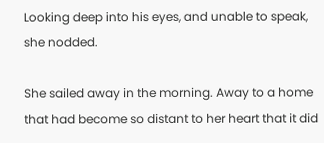Looking deep into his eyes, and unable to speak, she nodded.

She sailed away in the morning. Away to a home that had become so distant to her heart that it did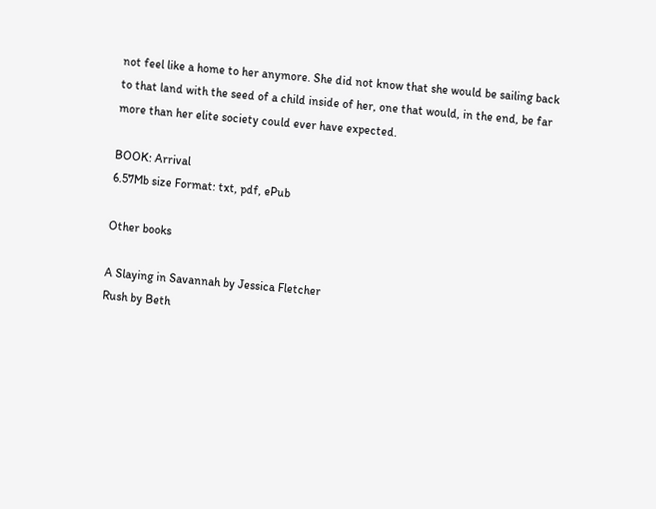not feel like a home to her anymore. She did not know that she would be sailing back to that land with the seed of a child inside of her, one that would, in the end, be far more than her elite society could ever have expected.

BOOK: Arrival
6.57Mb size Format: txt, pdf, ePub

Other books

A Slaying in Savannah by Jessica Fletcher
Rush by Beth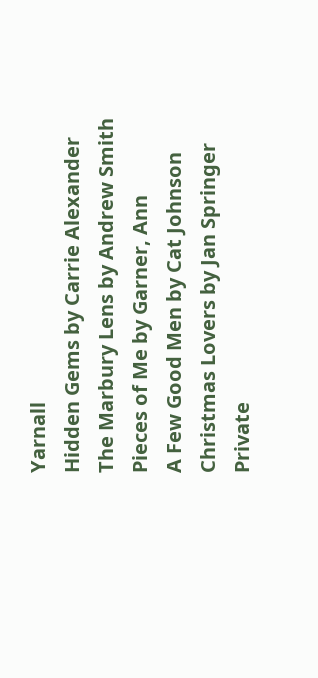Yarnall
Hidden Gems by Carrie Alexander
The Marbury Lens by Andrew Smith
Pieces of Me by Garner, Ann
A Few Good Men by Cat Johnson
Christmas Lovers by Jan Springer
Private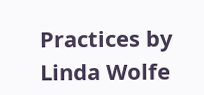Practices by Linda Wolfe